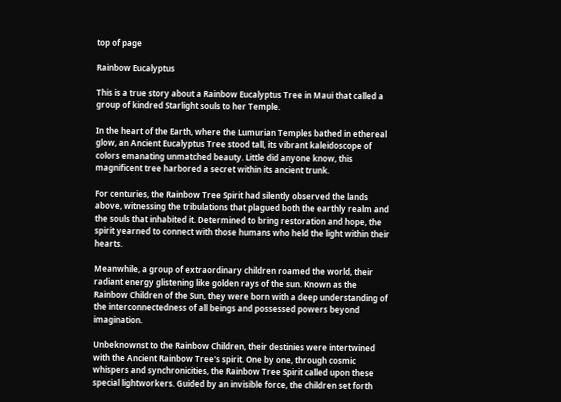top of page

Rainbow Eucalyptus

This is a true story about a Rainbow Eucalyptus Tree in Maui that called a group of kindred Starlight souls to her Temple.

In the heart of the Earth, where the Lumurian Temples bathed in ethereal glow, an Ancient Eucalyptus Tree stood tall, its vibrant kaleidoscope of colors emanating unmatched beauty. Little did anyone know, this magnificent tree harbored a secret within its ancient trunk.

For centuries, the Rainbow Tree Spirit had silently observed the lands above, witnessing the tribulations that plagued both the earthly realm and the souls that inhabited it. Determined to bring restoration and hope, the spirit yearned to connect with those humans who held the light within their hearts.

Meanwhile, a group of extraordinary children roamed the world, their radiant energy glistening like golden rays of the sun. Known as the Rainbow Children of the Sun, they were born with a deep understanding of the interconnectedness of all beings and possessed powers beyond imagination.

Unbeknownst to the Rainbow Children, their destinies were intertwined with the Ancient Rainbow Tree's spirit. One by one, through cosmic whispers and synchronicities, the Rainbow Tree Spirit called upon these special lightworkers. Guided by an invisible force, the children set forth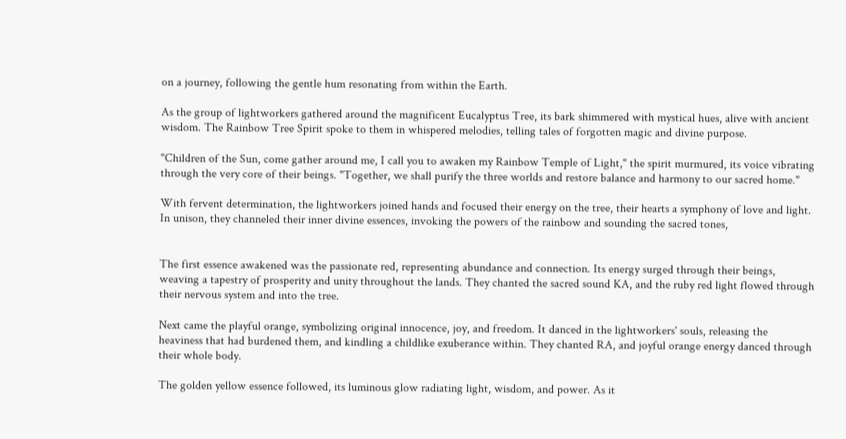on a journey, following the gentle hum resonating from within the Earth.

As the group of lightworkers gathered around the magnificent Eucalyptus Tree, its bark shimmered with mystical hues, alive with ancient wisdom. The Rainbow Tree Spirit spoke to them in whispered melodies, telling tales of forgotten magic and divine purpose.

"Children of the Sun, come gather around me, I call you to awaken my Rainbow Temple of Light," the spirit murmured, its voice vibrating through the very core of their beings. "Together, we shall purify the three worlds and restore balance and harmony to our sacred home."

With fervent determination, the lightworkers joined hands and focused their energy on the tree, their hearts a symphony of love and light. In unison, they channeled their inner divine essences, invoking the powers of the rainbow and sounding the sacred tones,


The first essence awakened was the passionate red, representing abundance and connection. Its energy surged through their beings, weaving a tapestry of prosperity and unity throughout the lands. They chanted the sacred sound KA, and the ruby red light flowed through their nervous system and into the tree.

Next came the playful orange, symbolizing original innocence, joy, and freedom. It danced in the lightworkers' souls, releasing the heaviness that had burdened them, and kindling a childlike exuberance within. They chanted RA, and joyful orange energy danced through their whole body.

The golden yellow essence followed, its luminous glow radiating light, wisdom, and power. As it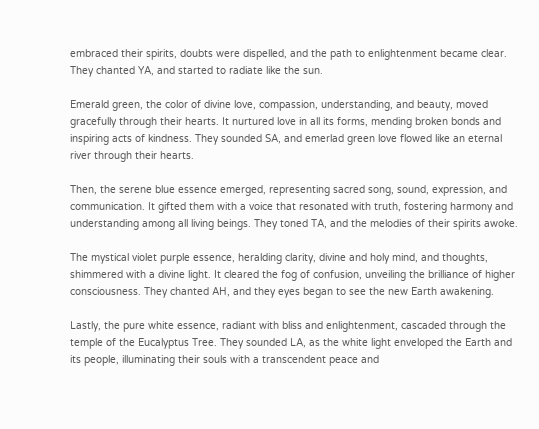embraced their spirits, doubts were dispelled, and the path to enlightenment became clear. They chanted YA, and started to radiate like the sun.

Emerald green, the color of divine love, compassion, understanding, and beauty, moved gracefully through their hearts. It nurtured love in all its forms, mending broken bonds and inspiring acts of kindness. They sounded SA, and emerlad green love flowed like an eternal river through their hearts.

Then, the serene blue essence emerged, representing sacred song, sound, expression, and communication. It gifted them with a voice that resonated with truth, fostering harmony and understanding among all living beings. They toned TA, and the melodies of their spirits awoke.

The mystical violet purple essence, heralding clarity, divine and holy mind, and thoughts, shimmered with a divine light. It cleared the fog of confusion, unveiling the brilliance of higher consciousness. They chanted AH, and they eyes began to see the new Earth awakening.

Lastly, the pure white essence, radiant with bliss and enlightenment, cascaded through the temple of the Eucalyptus Tree. They sounded LA, as the white light enveloped the Earth and its people, illuminating their souls with a transcendent peace and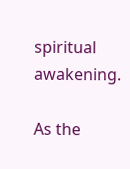spiritual awakening.

As the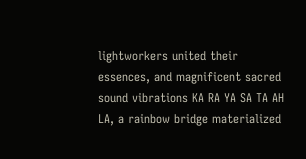lightworkers united their essences, and magnificent sacred sound vibrations KA RA YA SA TA AH LA, a rainbow bridge materialized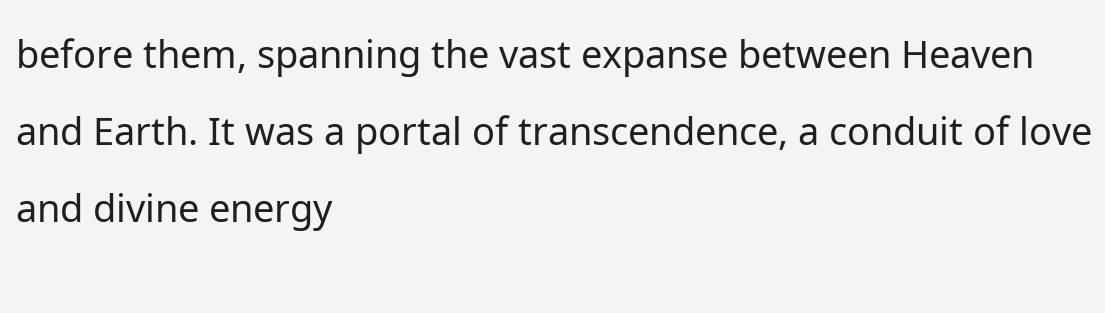before them, spanning the vast expanse between Heaven and Earth. It was a portal of transcendence, a conduit of love and divine energy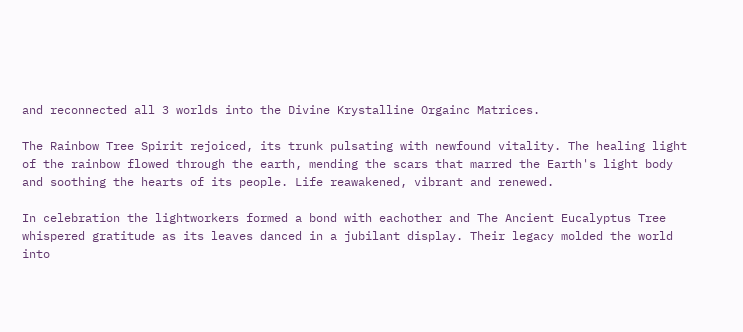and reconnected all 3 worlds into the Divine Krystalline Orgainc Matrices.

The Rainbow Tree Spirit rejoiced, its trunk pulsating with newfound vitality. The healing light of the rainbow flowed through the earth, mending the scars that marred the Earth's light body and soothing the hearts of its people. Life reawakened, vibrant and renewed.

In celebration the lightworkers formed a bond with eachother and The Ancient Eucalyptus Tree whispered gratitude as its leaves danced in a jubilant display. Their legacy molded the world into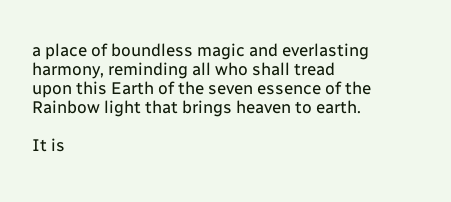a place of boundless magic and everlasting harmony, reminding all who shall tread upon this Earth of the seven essence of the Rainbow light that brings heaven to earth.

It is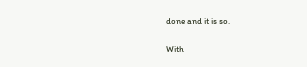done and it is so.

With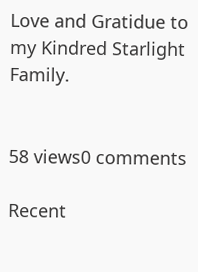Love and Gratidue to my Kindred Starlight Family.


58 views0 comments

Recent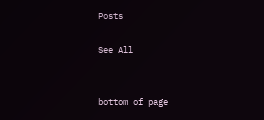Posts

See All


bottom of page